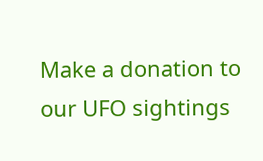Make a donation to our UFO sightings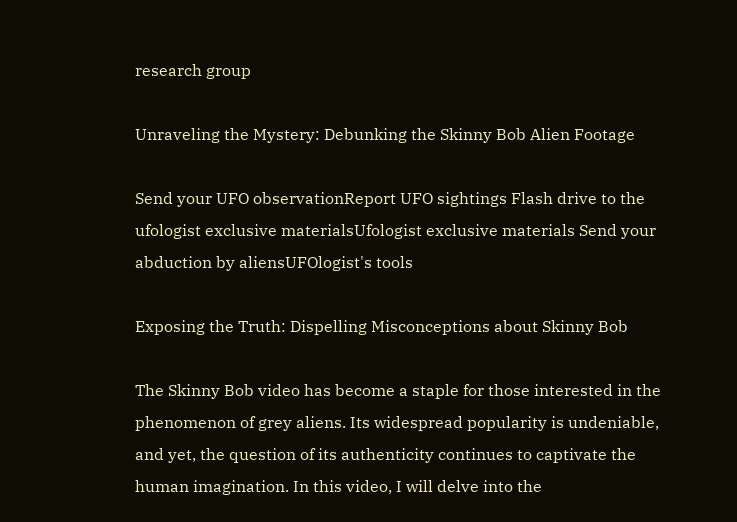research group

Unraveling the Mystery: Debunking the Skinny Bob Alien Footage

Send your UFO observationReport UFO sightings Flash drive to the ufologist exclusive materialsUfologist exclusive materials Send your abduction by aliensUFOlogist's tools

Exposing the Truth: Dispelling Misconceptions about Skinny Bob

The Skinny Bob video has become a staple for those interested in the phenomenon of grey aliens. Its widespread popularity is undeniable, and yet, the question of its authenticity continues to captivate the human imagination. In this video, I will delve into the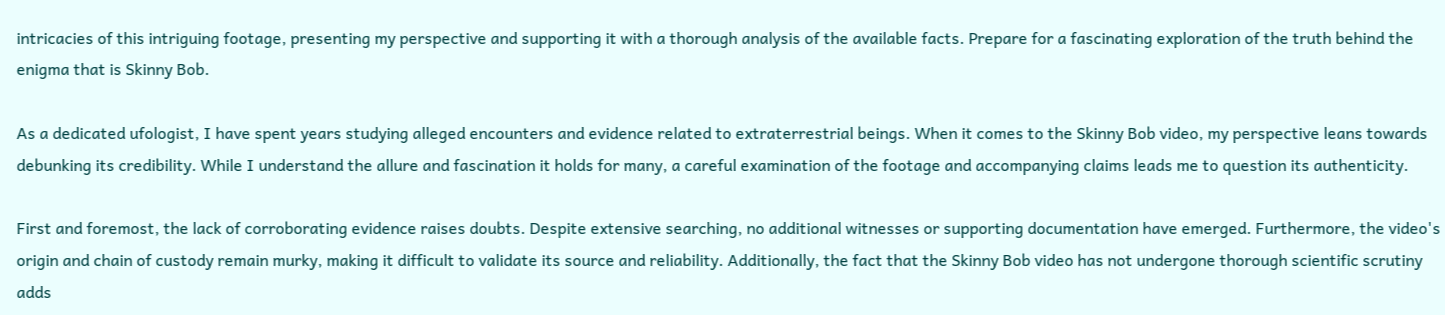intricacies of this intriguing footage, presenting my perspective and supporting it with a thorough analysis of the available facts. Prepare for a fascinating exploration of the truth behind the enigma that is Skinny Bob.

As a dedicated ufologist, I have spent years studying alleged encounters and evidence related to extraterrestrial beings. When it comes to the Skinny Bob video, my perspective leans towards debunking its credibility. While I understand the allure and fascination it holds for many, a careful examination of the footage and accompanying claims leads me to question its authenticity.

First and foremost, the lack of corroborating evidence raises doubts. Despite extensive searching, no additional witnesses or supporting documentation have emerged. Furthermore, the video's origin and chain of custody remain murky, making it difficult to validate its source and reliability. Additionally, the fact that the Skinny Bob video has not undergone thorough scientific scrutiny adds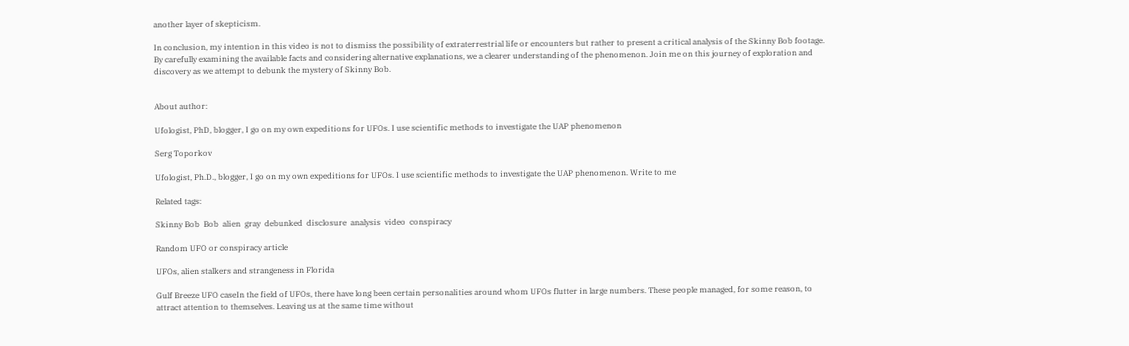another layer of skepticism.

In conclusion, my intention in this video is not to dismiss the possibility of extraterrestrial life or encounters but rather to present a critical analysis of the Skinny Bob footage. By carefully examining the available facts and considering alternative explanations, we a clearer understanding of the phenomenon. Join me on this journey of exploration and discovery as we attempt to debunk the mystery of Skinny Bob.


About author:

Ufologist, PhD, blogger, I go on my own expeditions for UFOs. I use scientific methods to investigate the UAP phenomenon

Serg Toporkov

Ufologist, Ph.D., blogger, I go on my own expeditions for UFOs. I use scientific methods to investigate the UAP phenomenon. Write to me

Related tags:

Skinny Bob  Bob  alien  gray  debunked  disclosure  analysis  video  conspiracy

Random UFO or conspiracy article

UFOs, alien stalkers and strangeness in Florida

Gulf Breeze UFO caseIn the field of UFOs, there have long been certain personalities around whom UFOs flutter in large numbers. These people managed, for some reason, to attract attention to themselves. Leaving us at the same time without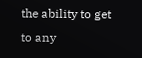the ability to get to any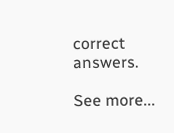correct answers.

See more...